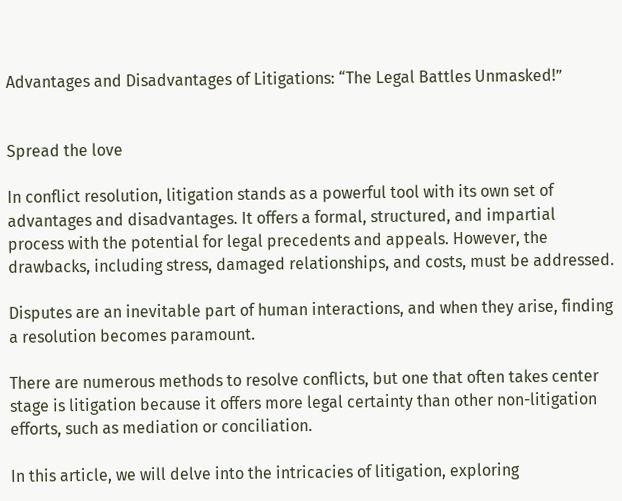Advantages and Disadvantages of Litigations: “The Legal Battles Unmasked!”


Spread the love

In conflict resolution, litigation stands as a powerful tool with its own set of advantages and disadvantages. It offers a formal, structured, and impartial process with the potential for legal precedents and appeals. However, the drawbacks, including stress, damaged relationships, and costs, must be addressed.

Disputes are an inevitable part of human interactions, and when they arise, finding a resolution becomes paramount.

There are numerous methods to resolve conflicts, but one that often takes center stage is litigation because it offers more legal certainty than other non-litigation efforts, such as mediation or conciliation.

In this article, we will delve into the intricacies of litigation, exploring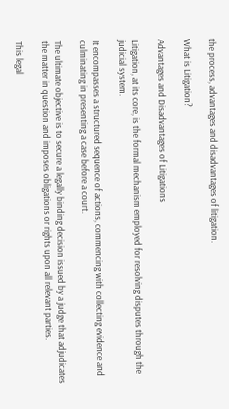the process, advantages and disadvantages of litigation.

What is Litigation?

Advantages and Disadvantages of Litigations

Litigation, at its core, is the formal mechanism employed for resolving disputes through the judicial system.

It encompasses a structured sequence of actions, commencing with collecting evidence and culminating in presenting a case before a court.

The ultimate objective is to secure a legally binding decision issued by a judge that adjudicates the matter in question and imposes obligations or rights upon all relevant parties.

This legal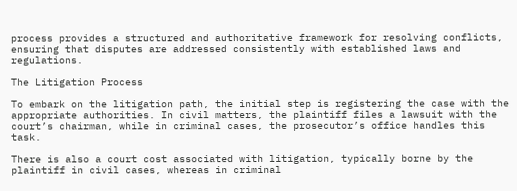process provides a structured and authoritative framework for resolving conflicts, ensuring that disputes are addressed consistently with established laws and regulations.

The Litigation Process

To embark on the litigation path, the initial step is registering the case with the appropriate authorities. In civil matters, the plaintiff files a lawsuit with the court’s chairman, while in criminal cases, the prosecutor’s office handles this task.

There is also a court cost associated with litigation, typically borne by the plaintiff in civil cases, whereas in criminal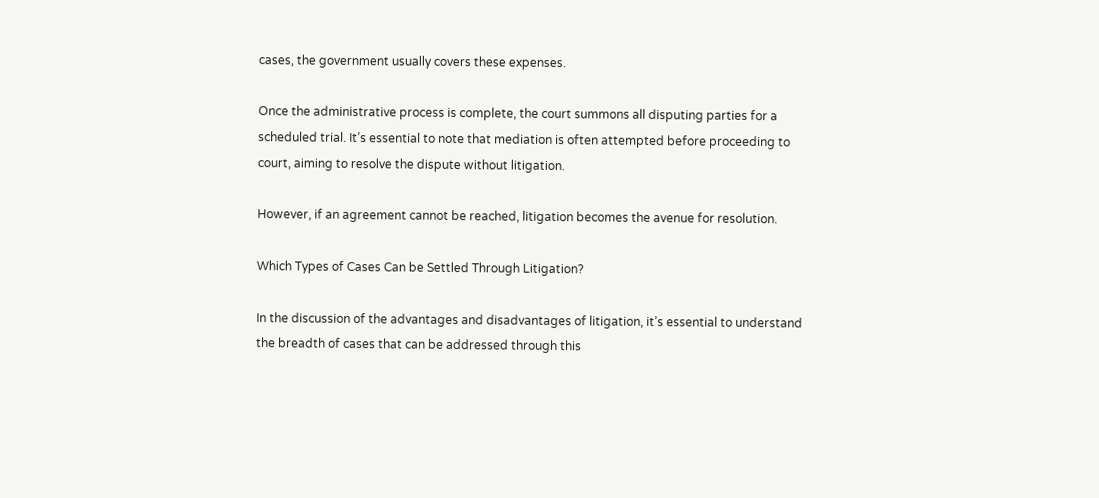cases, the government usually covers these expenses.

Once the administrative process is complete, the court summons all disputing parties for a scheduled trial. It’s essential to note that mediation is often attempted before proceeding to court, aiming to resolve the dispute without litigation.

However, if an agreement cannot be reached, litigation becomes the avenue for resolution.

Which Types of Cases Can be Settled Through Litigation?

In the discussion of the advantages and disadvantages of litigation, it’s essential to understand the breadth of cases that can be addressed through this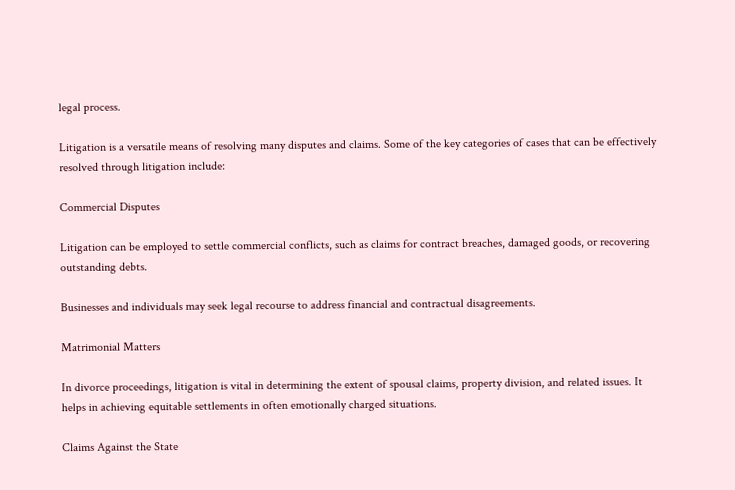legal process.

Litigation is a versatile means of resolving many disputes and claims. Some of the key categories of cases that can be effectively resolved through litigation include:

Commercial Disputes

Litigation can be employed to settle commercial conflicts, such as claims for contract breaches, damaged goods, or recovering outstanding debts.

Businesses and individuals may seek legal recourse to address financial and contractual disagreements.

Matrimonial Matters

In divorce proceedings, litigation is vital in determining the extent of spousal claims, property division, and related issues. It helps in achieving equitable settlements in often emotionally charged situations.

Claims Against the State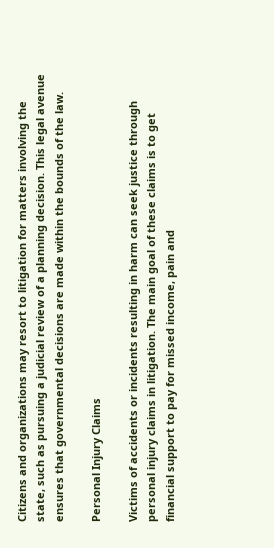Citizens and organizations may resort to litigation for matters involving the state, such as pursuing a judicial review of a planning decision. This legal avenue ensures that governmental decisions are made within the bounds of the law.

Personal Injury Claims

Victims of accidents or incidents resulting in harm can seek justice through personal injury claims in litigation. The main goal of these claims is to get financial support to pay for missed income, pain and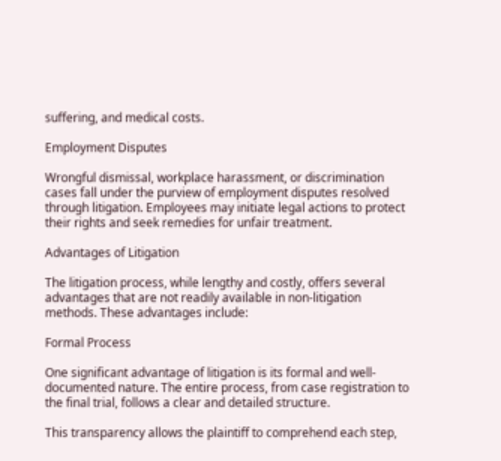suffering, and medical costs.

Employment Disputes

Wrongful dismissal, workplace harassment, or discrimination cases fall under the purview of employment disputes resolved through litigation. Employees may initiate legal actions to protect their rights and seek remedies for unfair treatment.

Advantages of Litigation

The litigation process, while lengthy and costly, offers several advantages that are not readily available in non-litigation methods. These advantages include:

Formal Process

One significant advantage of litigation is its formal and well-documented nature. The entire process, from case registration to the final trial, follows a clear and detailed structure.

This transparency allows the plaintiff to comprehend each step,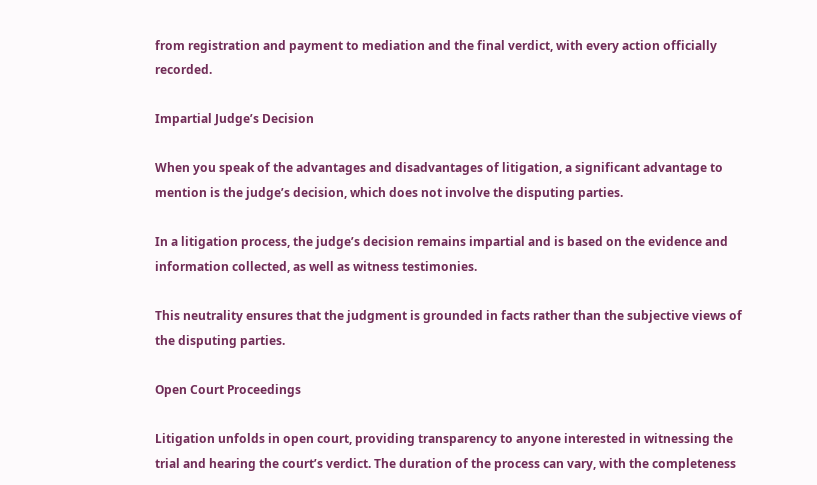from registration and payment to mediation and the final verdict, with every action officially recorded.

Impartial Judge’s Decision

When you speak of the advantages and disadvantages of litigation, a significant advantage to mention is the judge’s decision, which does not involve the disputing parties.

In a litigation process, the judge’s decision remains impartial and is based on the evidence and information collected, as well as witness testimonies.

This neutrality ensures that the judgment is grounded in facts rather than the subjective views of the disputing parties.

Open Court Proceedings

Litigation unfolds in open court, providing transparency to anyone interested in witnessing the trial and hearing the court’s verdict. The duration of the process can vary, with the completeness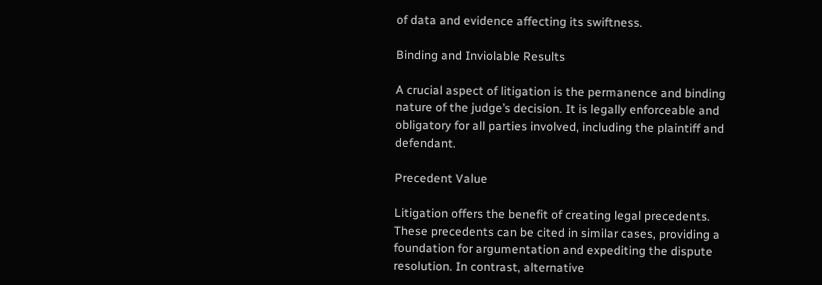of data and evidence affecting its swiftness.

Binding and Inviolable Results

A crucial aspect of litigation is the permanence and binding nature of the judge’s decision. It is legally enforceable and obligatory for all parties involved, including the plaintiff and defendant.

Precedent Value

Litigation offers the benefit of creating legal precedents. These precedents can be cited in similar cases, providing a foundation for argumentation and expediting the dispute resolution. In contrast, alternative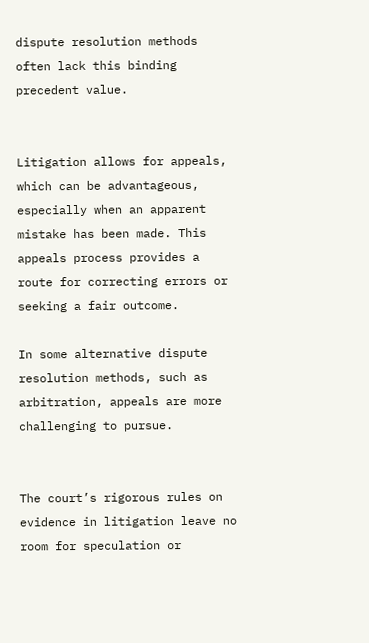dispute resolution methods often lack this binding precedent value.


Litigation allows for appeals, which can be advantageous, especially when an apparent mistake has been made. This appeals process provides a route for correcting errors or seeking a fair outcome.

In some alternative dispute resolution methods, such as arbitration, appeals are more challenging to pursue.


The court’s rigorous rules on evidence in litigation leave no room for speculation or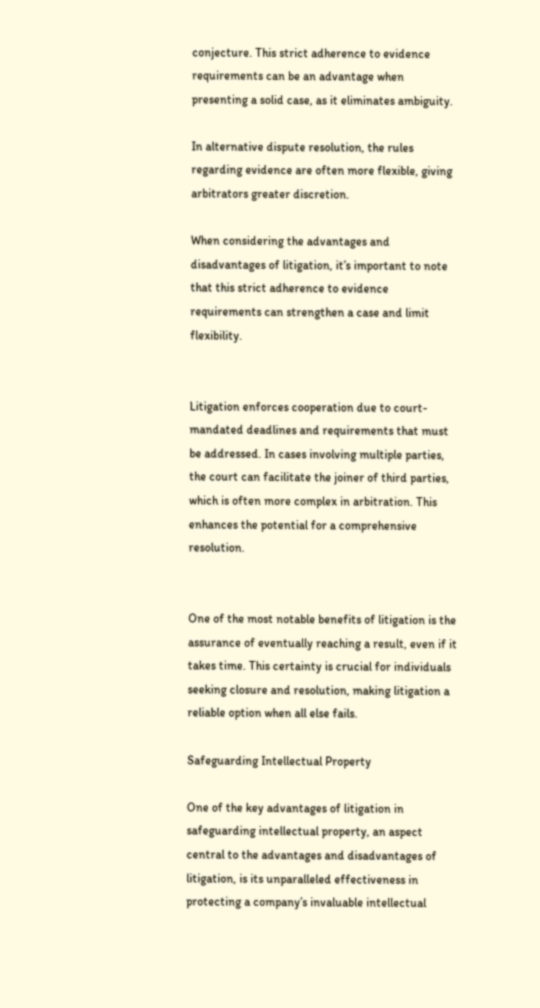conjecture. This strict adherence to evidence requirements can be an advantage when presenting a solid case, as it eliminates ambiguity.

In alternative dispute resolution, the rules regarding evidence are often more flexible, giving arbitrators greater discretion.

When considering the advantages and disadvantages of litigation, it’s important to note that this strict adherence to evidence requirements can strengthen a case and limit flexibility.


Litigation enforces cooperation due to court-mandated deadlines and requirements that must be addressed. In cases involving multiple parties, the court can facilitate the joiner of third parties, which is often more complex in arbitration. This enhances the potential for a comprehensive resolution.


One of the most notable benefits of litigation is the assurance of eventually reaching a result, even if it takes time. This certainty is crucial for individuals seeking closure and resolution, making litigation a reliable option when all else fails.

Safeguarding Intellectual Property

One of the key advantages of litigation in safeguarding intellectual property, an aspect central to the advantages and disadvantages of litigation, is its unparalleled effectiveness in protecting a company’s invaluable intellectual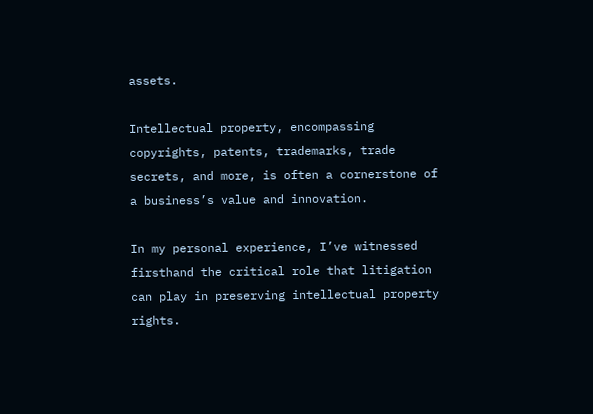assets.

Intellectual property, encompassing copyrights, patents, trademarks, trade secrets, and more, is often a cornerstone of a business’s value and innovation.

In my personal experience, I’ve witnessed firsthand the critical role that litigation can play in preserving intellectual property rights.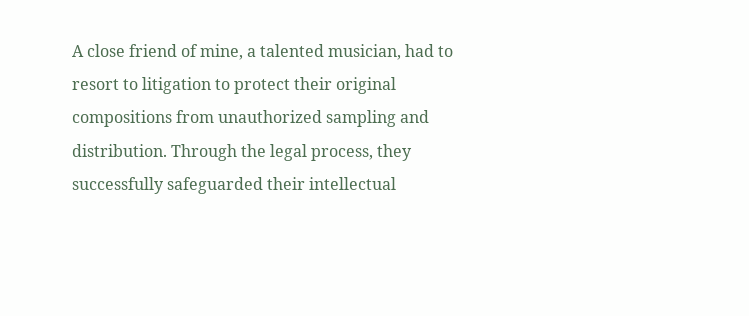A close friend of mine, a talented musician, had to resort to litigation to protect their original compositions from unauthorized sampling and distribution. Through the legal process, they successfully safeguarded their intellectual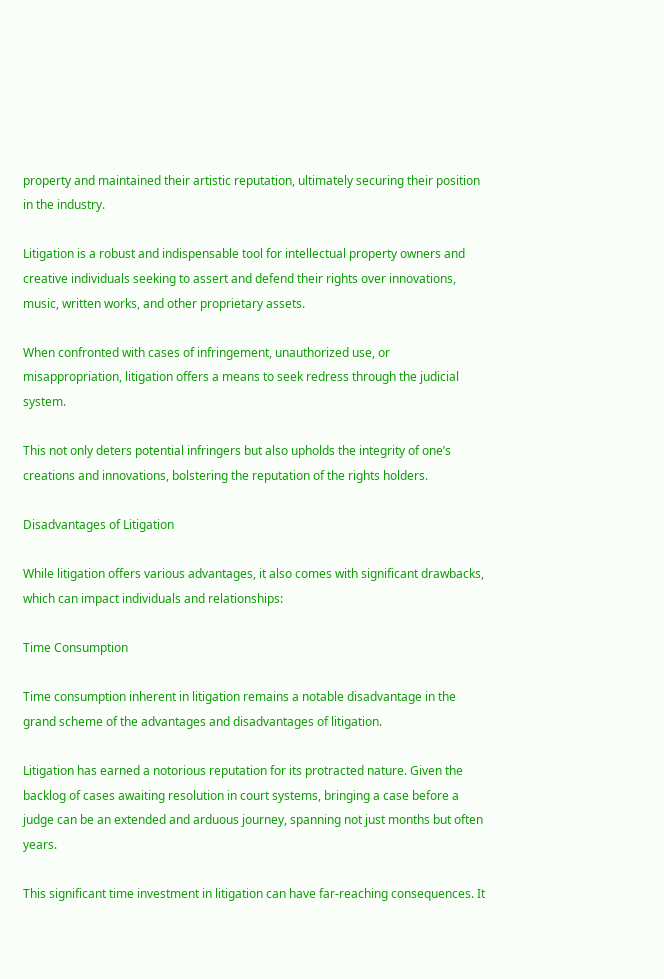property and maintained their artistic reputation, ultimately securing their position in the industry.

Litigation is a robust and indispensable tool for intellectual property owners and creative individuals seeking to assert and defend their rights over innovations, music, written works, and other proprietary assets.

When confronted with cases of infringement, unauthorized use, or misappropriation, litigation offers a means to seek redress through the judicial system.

This not only deters potential infringers but also upholds the integrity of one’s creations and innovations, bolstering the reputation of the rights holders.

Disadvantages of Litigation

While litigation offers various advantages, it also comes with significant drawbacks, which can impact individuals and relationships:

Time Consumption

Time consumption inherent in litigation remains a notable disadvantage in the grand scheme of the advantages and disadvantages of litigation.

Litigation has earned a notorious reputation for its protracted nature. Given the backlog of cases awaiting resolution in court systems, bringing a case before a judge can be an extended and arduous journey, spanning not just months but often years.

This significant time investment in litigation can have far-reaching consequences. It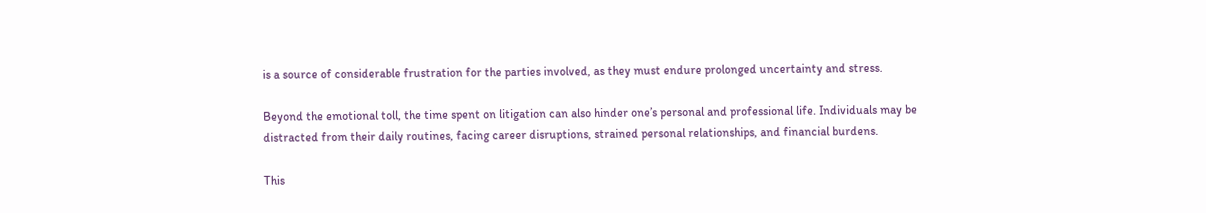is a source of considerable frustration for the parties involved, as they must endure prolonged uncertainty and stress.

Beyond the emotional toll, the time spent on litigation can also hinder one’s personal and professional life. Individuals may be distracted from their daily routines, facing career disruptions, strained personal relationships, and financial burdens.

This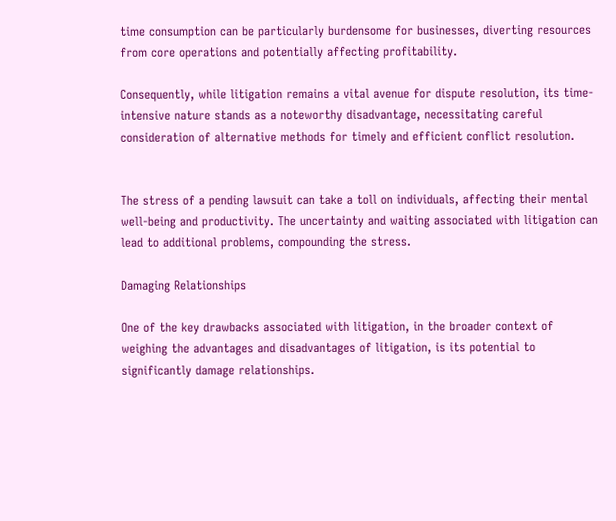time consumption can be particularly burdensome for businesses, diverting resources from core operations and potentially affecting profitability.

Consequently, while litigation remains a vital avenue for dispute resolution, its time-intensive nature stands as a noteworthy disadvantage, necessitating careful consideration of alternative methods for timely and efficient conflict resolution.


The stress of a pending lawsuit can take a toll on individuals, affecting their mental well-being and productivity. The uncertainty and waiting associated with litigation can lead to additional problems, compounding the stress.

Damaging Relationships

One of the key drawbacks associated with litigation, in the broader context of weighing the advantages and disadvantages of litigation, is its potential to significantly damage relationships.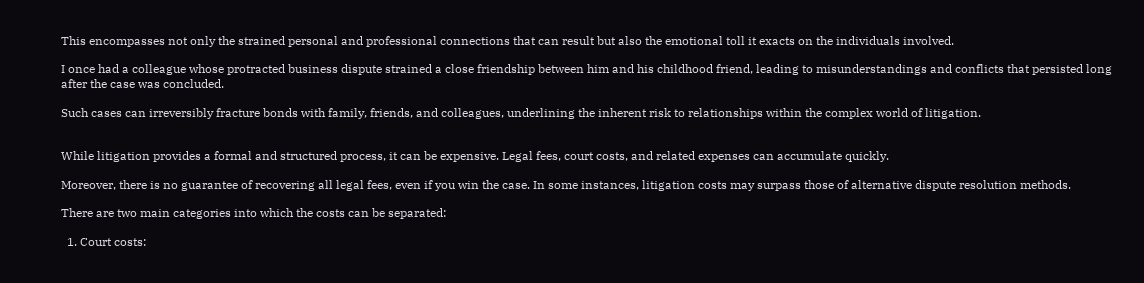This encompasses not only the strained personal and professional connections that can result but also the emotional toll it exacts on the individuals involved.

I once had a colleague whose protracted business dispute strained a close friendship between him and his childhood friend, leading to misunderstandings and conflicts that persisted long after the case was concluded.

Such cases can irreversibly fracture bonds with family, friends, and colleagues, underlining the inherent risk to relationships within the complex world of litigation.


While litigation provides a formal and structured process, it can be expensive. Legal fees, court costs, and related expenses can accumulate quickly.

Moreover, there is no guarantee of recovering all legal fees, even if you win the case. In some instances, litigation costs may surpass those of alternative dispute resolution methods.

There are two main categories into which the costs can be separated:

  1. Court costs: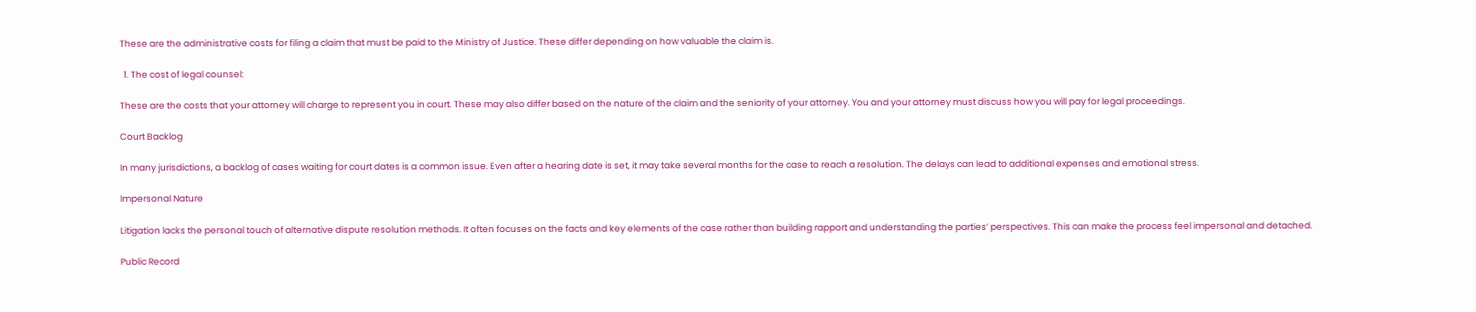These are the administrative costs for filing a claim that must be paid to the Ministry of Justice. These differ depending on how valuable the claim is.

  1. The cost of legal counsel:

These are the costs that your attorney will charge to represent you in court. These may also differ based on the nature of the claim and the seniority of your attorney. You and your attorney must discuss how you will pay for legal proceedings.

Court Backlog

In many jurisdictions, a backlog of cases waiting for court dates is a common issue. Even after a hearing date is set, it may take several months for the case to reach a resolution. The delays can lead to additional expenses and emotional stress.

Impersonal Nature

Litigation lacks the personal touch of alternative dispute resolution methods. It often focuses on the facts and key elements of the case rather than building rapport and understanding the parties’ perspectives. This can make the process feel impersonal and detached.

Public Record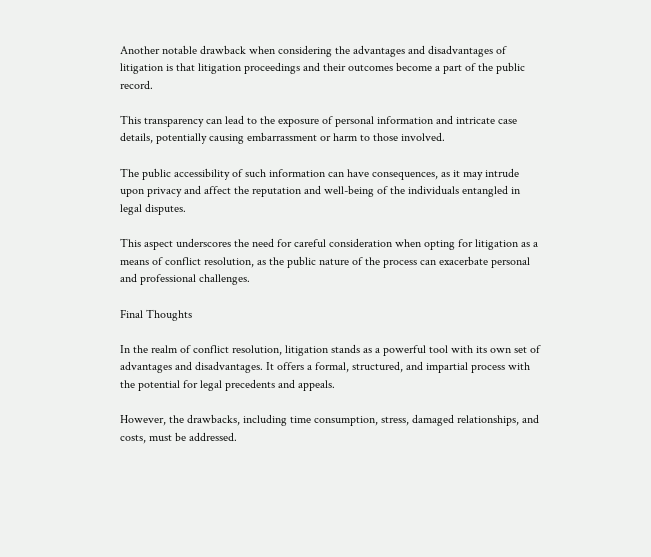Another notable drawback when considering the advantages and disadvantages of litigation is that litigation proceedings and their outcomes become a part of the public record.

This transparency can lead to the exposure of personal information and intricate case details, potentially causing embarrassment or harm to those involved.

The public accessibility of such information can have consequences, as it may intrude upon privacy and affect the reputation and well-being of the individuals entangled in legal disputes.

This aspect underscores the need for careful consideration when opting for litigation as a means of conflict resolution, as the public nature of the process can exacerbate personal and professional challenges.

Final Thoughts

In the realm of conflict resolution, litigation stands as a powerful tool with its own set of advantages and disadvantages. It offers a formal, structured, and impartial process with the potential for legal precedents and appeals.

However, the drawbacks, including time consumption, stress, damaged relationships, and costs, must be addressed.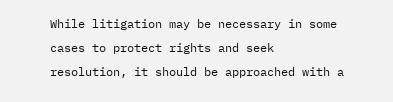While litigation may be necessary in some cases to protect rights and seek resolution, it should be approached with a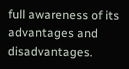full awareness of its advantages and disadvantages.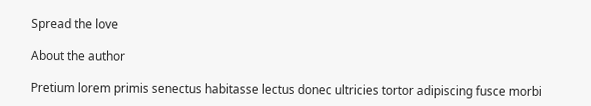Spread the love

About the author

Pretium lorem primis senectus habitasse lectus donec ultricies tortor adipiscing fusce morbi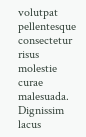volutpat pellentesque consectetur risus molestie curae malesuada. Dignissim lacus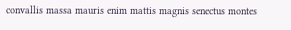convallis massa mauris enim mattis magnis senectus montes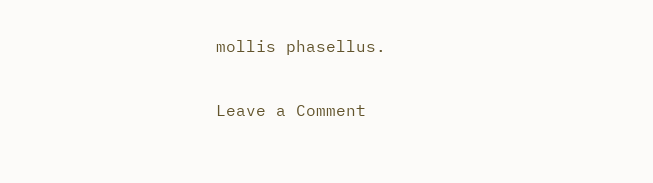mollis phasellus.

Leave a Comment